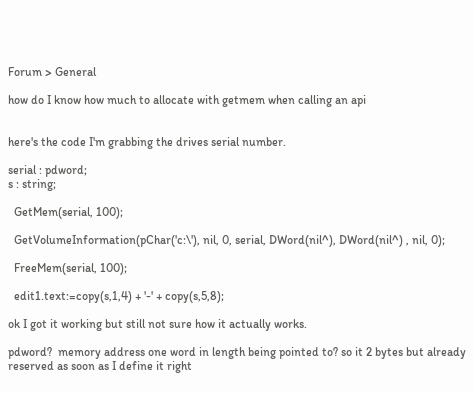Forum > General

how do I know how much to allocate with getmem when calling an api


here's the code I'm grabbing the drives serial number.

serial : pdword;
s : string;

  GetMem(serial, 100);

  GetVolumeInformation(pChar('c:\'), nil, 0, serial, DWord(nil^), DWord(nil^) , nil, 0);

  FreeMem(serial, 100);

  edit1.text:=copy(s,1,4) + '-' + copy(s,5,8);

ok I got it working but still not sure how it actually works.

pdword?  memory address one word in length being pointed to? so it 2 bytes but already reserved as soon as I define it right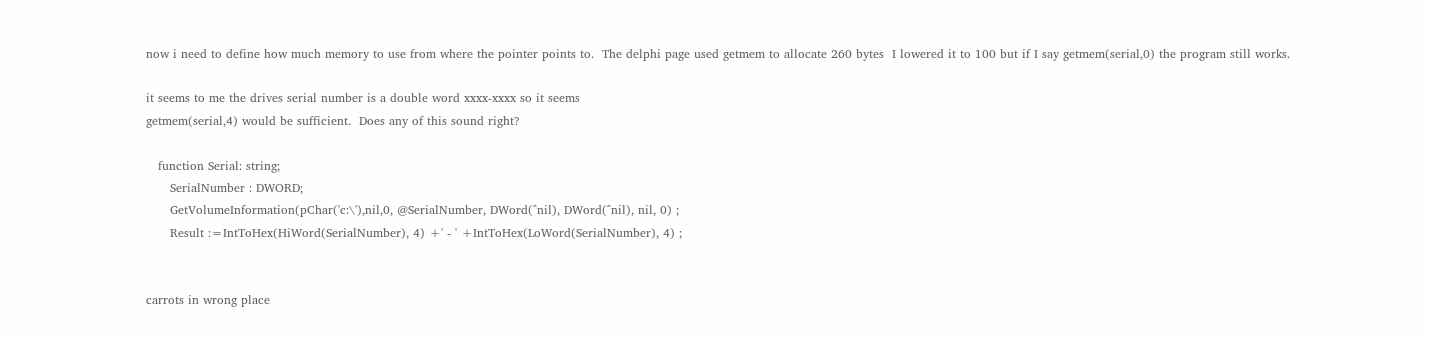now i need to define how much memory to use from where the pointer points to.  The delphi page used getmem to allocate 260 bytes  I lowered it to 100 but if I say getmem(serial,0) the program still works.

it seems to me the drives serial number is a double word xxxx-xxxx so it seems
getmem(serial,4) would be sufficient.  Does any of this sound right?

   function Serial: string;
      SerialNumber : DWORD;
      GetVolumeInformation(pChar('c:\'),nil,0, @SerialNumber, DWord(^nil), DWord(^nil), nil, 0) ;
      Result :=IntToHex(HiWord(SerialNumber), 4) +' - ' +IntToHex(LoWord(SerialNumber), 4) ;


carrots in wrong place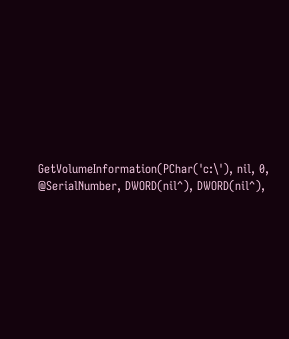GetVolumeInformation(PChar('c:\'), nil, 0, @SerialNumber, DWORD(nil^), DWORD(nil^),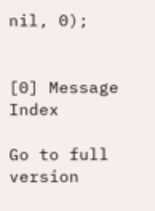nil, 0);


[0] Message Index

Go to full version